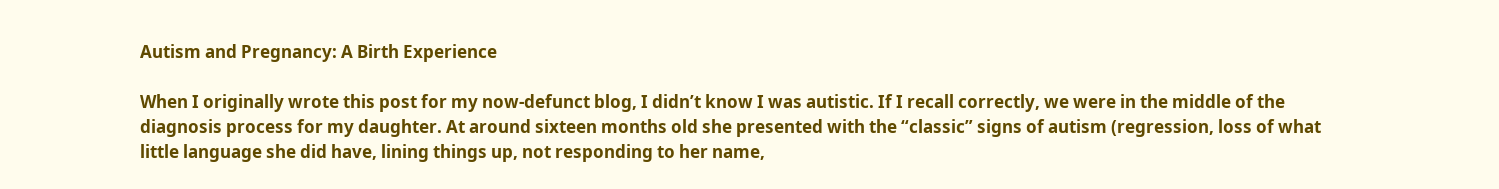Autism and Pregnancy: A Birth Experience

When I originally wrote this post for my now-defunct blog, I didn’t know I was autistic. If I recall correctly, we were in the middle of the diagnosis process for my daughter. At around sixteen months old she presented with the “classic” signs of autism (regression, loss of what little language she did have, lining things up, not responding to her name,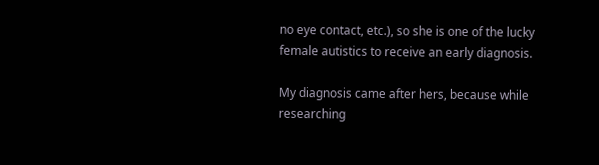no eye contact, etc.), so she is one of the lucky female autistics to receive an early diagnosis.

My diagnosis came after hers, because while researching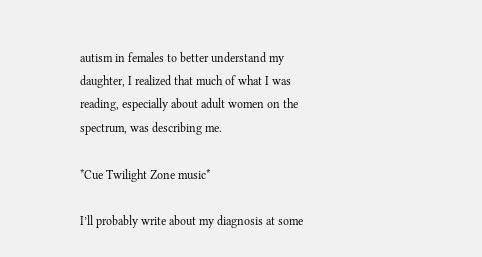autism in females to better understand my daughter, I realized that much of what I was reading, especially about adult women on the spectrum, was describing me.

*Cue Twilight Zone music*

I’ll probably write about my diagnosis at some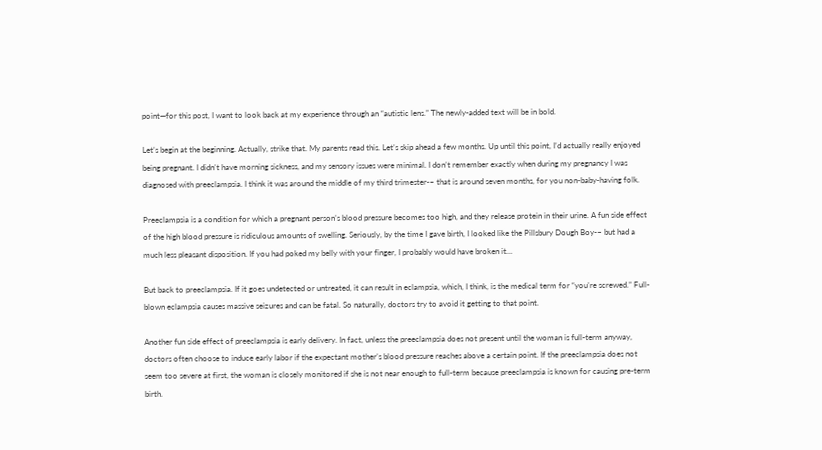point—for this post, I want to look back at my experience through an “autistic lens.” The newly-added text will be in bold.

Let’s begin at the beginning. Actually, strike that. My parents read this. Let’s skip ahead a few months. Up until this point, I’d actually really enjoyed being pregnant. I didn’t have morning sickness, and my sensory issues were minimal. I don’t remember exactly when during my pregnancy I was diagnosed with preeclampsia. I think it was around the middle of my third trimester-– that is around seven months, for you non-baby-having folk.

Preeclampsia is a condition for which a pregnant person’s blood pressure becomes too high, and they release protein in their urine. A fun side effect of the high blood pressure is ridiculous amounts of swelling. Seriously, by the time I gave birth, I looked like the Pillsbury Dough Boy-– but had a much less pleasant disposition. If you had poked my belly with your finger, I probably would have broken it…

But back to preeclampsia. If it goes undetected or untreated, it can result in eclampsia, which, I think, is the medical term for “you’re screwed.” Full-blown eclampsia causes massive seizures and can be fatal. So naturally, doctors try to avoid it getting to that point.

Another fun side effect of preeclampsia is early delivery. In fact, unless the preeclampsia does not present until the woman is full-term anyway, doctors often choose to induce early labor if the expectant mother’s blood pressure reaches above a certain point. If the preeclampsia does not seem too severe at first, the woman is closely monitored if she is not near enough to full-term because preeclampsia is known for causing pre-term birth.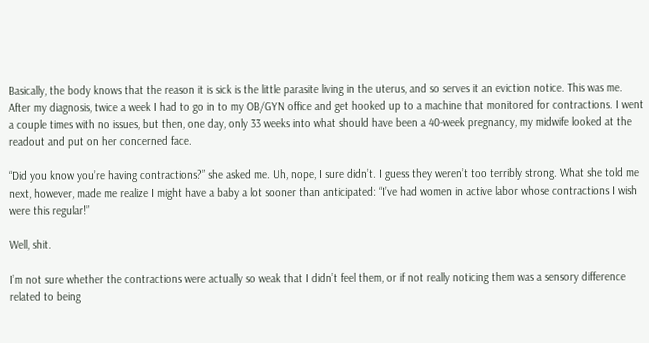Basically, the body knows that the reason it is sick is the little parasite living in the uterus, and so serves it an eviction notice. This was me. After my diagnosis, twice a week I had to go in to my OB/GYN office and get hooked up to a machine that monitored for contractions. I went a couple times with no issues, but then, one day, only 33 weeks into what should have been a 40-week pregnancy, my midwife looked at the readout and put on her concerned face.

“Did you know you’re having contractions?” she asked me. Uh, nope, I sure didn’t. I guess they weren’t too terribly strong. What she told me next, however, made me realize I might have a baby a lot sooner than anticipated: “I’ve had women in active labor whose contractions I wish were this regular!”

Well, shit.

I’m not sure whether the contractions were actually so weak that I didn’t feel them, or if not really noticing them was a sensory difference related to being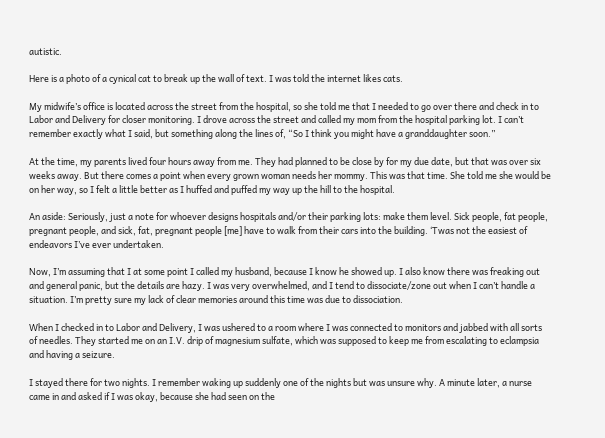autistic.

Here is a photo of a cynical cat to break up the wall of text. I was told the internet likes cats.

My midwife’s office is located across the street from the hospital, so she told me that I needed to go over there and check in to Labor and Delivery for closer monitoring. I drove across the street and called my mom from the hospital parking lot. I can’t remember exactly what I said, but something along the lines of, “So I think you might have a granddaughter soon.”

At the time, my parents lived four hours away from me. They had planned to be close by for my due date, but that was over six weeks away. But there comes a point when every grown woman needs her mommy. This was that time. She told me she would be on her way, so I felt a little better as I huffed and puffed my way up the hill to the hospital.

An aside: Seriously, just a note for whoever designs hospitals and/or their parking lots: make them level. Sick people, fat people, pregnant people, and sick, fat, pregnant people [me] have to walk from their cars into the building. ‘Twas not the easiest of endeavors I’ve ever undertaken.

Now, I’m assuming that I at some point I called my husband, because I know he showed up. I also know there was freaking out and general panic, but the details are hazy. I was very overwhelmed, and I tend to dissociate/zone out when I can’t handle a situation. I’m pretty sure my lack of clear memories around this time was due to dissociation.

When I checked in to Labor and Delivery, I was ushered to a room where I was connected to monitors and jabbed with all sorts of needles. They started me on an I.V. drip of magnesium sulfate, which was supposed to keep me from escalating to eclampsia and having a seizure.

I stayed there for two nights. I remember waking up suddenly one of the nights but was unsure why. A minute later, a nurse came in and asked if I was okay, because she had seen on the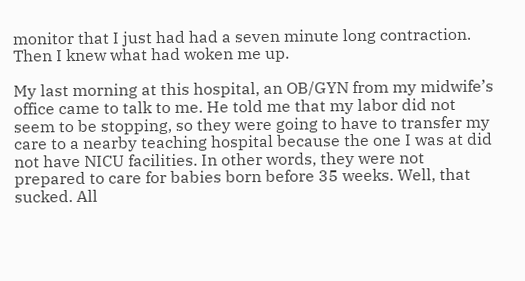monitor that I just had had a seven minute long contraction. Then I knew what had woken me up.

My last morning at this hospital, an OB/GYN from my midwife’s office came to talk to me. He told me that my labor did not seem to be stopping, so they were going to have to transfer my care to a nearby teaching hospital because the one I was at did not have NICU facilities. In other words, they were not prepared to care for babies born before 35 weeks. Well, that sucked. All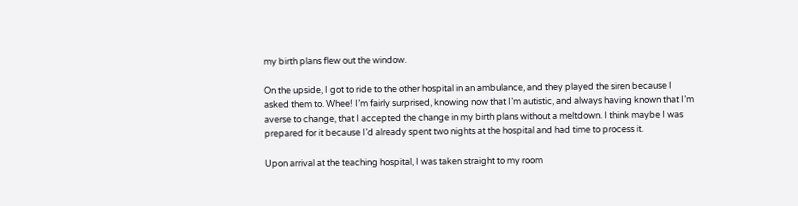my birth plans flew out the window.

On the upside, I got to ride to the other hospital in an ambulance, and they played the siren because I asked them to. Whee! I’m fairly surprised, knowing now that I’m autistic, and always having known that I’m averse to change, that I accepted the change in my birth plans without a meltdown. I think maybe I was prepared for it because I’d already spent two nights at the hospital and had time to process it.

Upon arrival at the teaching hospital, I was taken straight to my room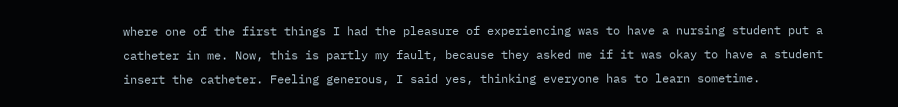where one of the first things I had the pleasure of experiencing was to have a nursing student put a catheter in me. Now, this is partly my fault, because they asked me if it was okay to have a student insert the catheter. Feeling generous, I said yes, thinking everyone has to learn sometime.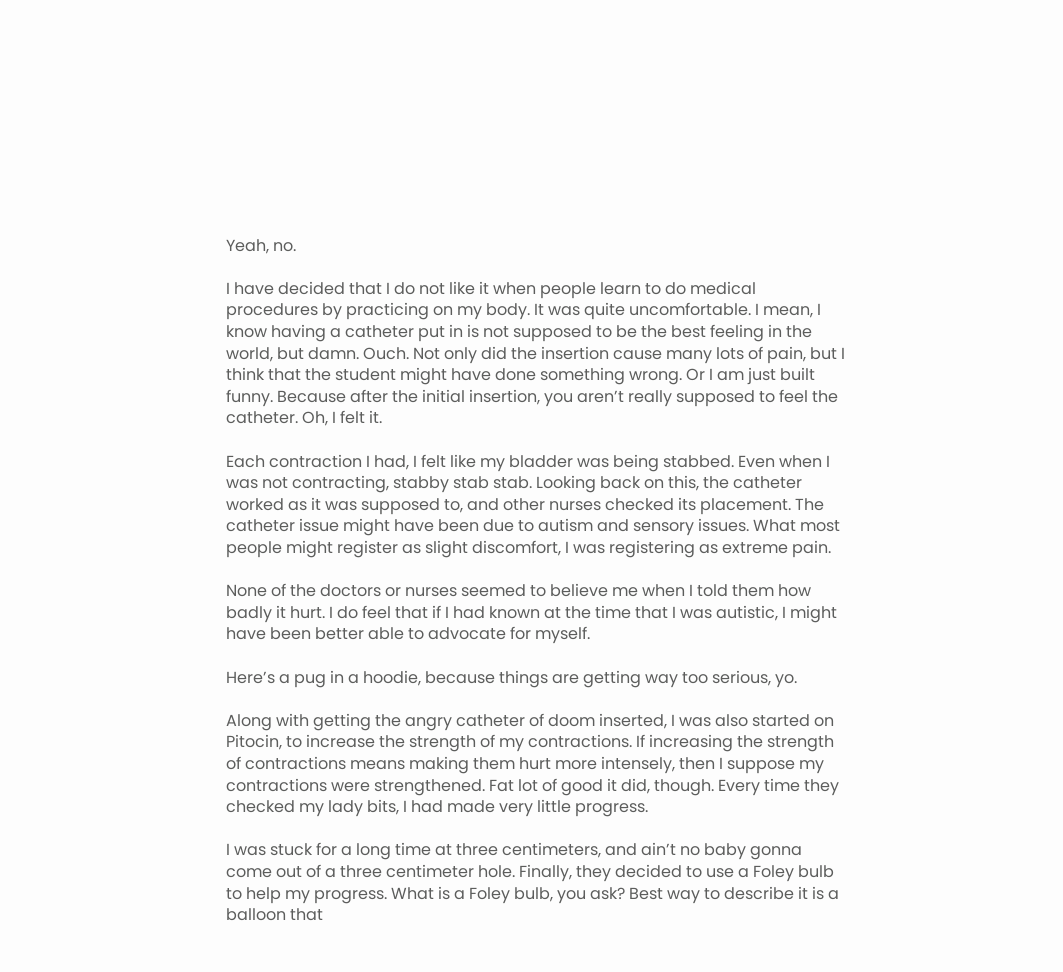Yeah, no.

I have decided that I do not like it when people learn to do medical procedures by practicing on my body. It was quite uncomfortable. I mean, I know having a catheter put in is not supposed to be the best feeling in the world, but damn. Ouch. Not only did the insertion cause many lots of pain, but I think that the student might have done something wrong. Or I am just built funny. Because after the initial insertion, you aren’t really supposed to feel the catheter. Oh, I felt it.

Each contraction I had, I felt like my bladder was being stabbed. Even when I was not contracting, stabby stab stab. Looking back on this, the catheter worked as it was supposed to, and other nurses checked its placement. The catheter issue might have been due to autism and sensory issues. What most people might register as slight discomfort, I was registering as extreme pain.

None of the doctors or nurses seemed to believe me when I told them how badly it hurt. I do feel that if I had known at the time that I was autistic, I might have been better able to advocate for myself.

Here’s a pug in a hoodie, because things are getting way too serious, yo.

Along with getting the angry catheter of doom inserted, I was also started on Pitocin, to increase the strength of my contractions. If increasing the strength of contractions means making them hurt more intensely, then I suppose my contractions were strengthened. Fat lot of good it did, though. Every time they checked my lady bits, I had made very little progress.

I was stuck for a long time at three centimeters, and ain’t no baby gonna come out of a three centimeter hole. Finally, they decided to use a Foley bulb to help my progress. What is a Foley bulb, you ask? Best way to describe it is a balloon that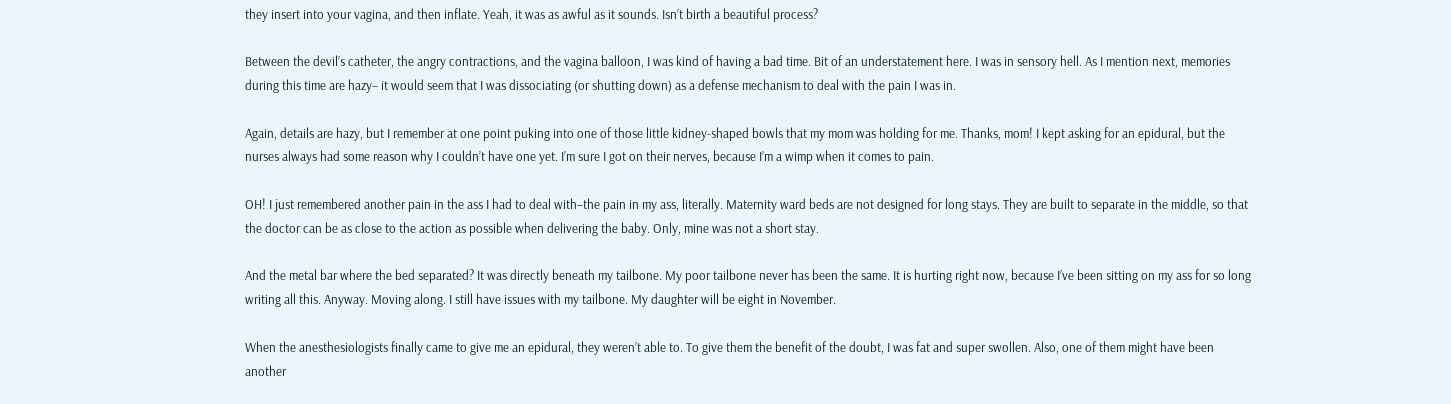they insert into your vagina, and then inflate. Yeah, it was as awful as it sounds. Isn’t birth a beautiful process?

Between the devil’s catheter, the angry contractions, and the vagina balloon, I was kind of having a bad time. Bit of an understatement here. I was in sensory hell. As I mention next, memories during this time are hazy– it would seem that I was dissociating (or shutting down) as a defense mechanism to deal with the pain I was in.

Again, details are hazy, but I remember at one point puking into one of those little kidney-shaped bowls that my mom was holding for me. Thanks, mom! I kept asking for an epidural, but the nurses always had some reason why I couldn’t have one yet. I’m sure I got on their nerves, because I’m a wimp when it comes to pain.

OH! I just remembered another pain in the ass I had to deal with–the pain in my ass, literally. Maternity ward beds are not designed for long stays. They are built to separate in the middle, so that the doctor can be as close to the action as possible when delivering the baby. Only, mine was not a short stay.

And the metal bar where the bed separated? It was directly beneath my tailbone. My poor tailbone never has been the same. It is hurting right now, because I’ve been sitting on my ass for so long writing all this. Anyway. Moving along. I still have issues with my tailbone. My daughter will be eight in November.

When the anesthesiologists finally came to give me an epidural, they weren’t able to. To give them the benefit of the doubt, I was fat and super swollen. Also, one of them might have been another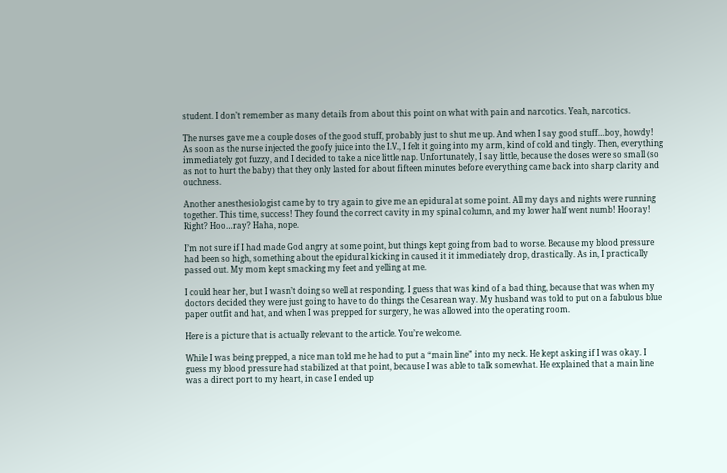student. I don’t remember as many details from about this point on what with pain and narcotics. Yeah, narcotics.

The nurses gave me a couple doses of the good stuff, probably just to shut me up. And when I say good stuff…boy, howdy! As soon as the nurse injected the goofy juice into the I.V., I felt it going into my arm, kind of cold and tingly. Then, everything immediately got fuzzy, and I decided to take a nice little nap. Unfortunately, I say little, because the doses were so small (so as not to hurt the baby) that they only lasted for about fifteen minutes before everything came back into sharp clarity and ouchness.

Another anesthesiologist came by to try again to give me an epidural at some point. All my days and nights were running together. This time, success! They found the correct cavity in my spinal column, and my lower half went numb! Hooray! Right? Hoo…ray? Haha, nope.

I’m not sure if I had made God angry at some point, but things kept going from bad to worse. Because my blood pressure had been so high, something about the epidural kicking in caused it it immediately drop, drastically. As in, I practically passed out. My mom kept smacking my feet and yelling at me.

I could hear her, but I wasn’t doing so well at responding. I guess that was kind of a bad thing, because that was when my doctors decided they were just going to have to do things the Cesarean way. My husband was told to put on a fabulous blue paper outfit and hat, and when I was prepped for surgery, he was allowed into the operating room.

Here is a picture that is actually relevant to the article. You’re welcome.

While I was being prepped, a nice man told me he had to put a “main line” into my neck. He kept asking if I was okay. I guess my blood pressure had stabilized at that point, because I was able to talk somewhat. He explained that a main line was a direct port to my heart, in case I ended up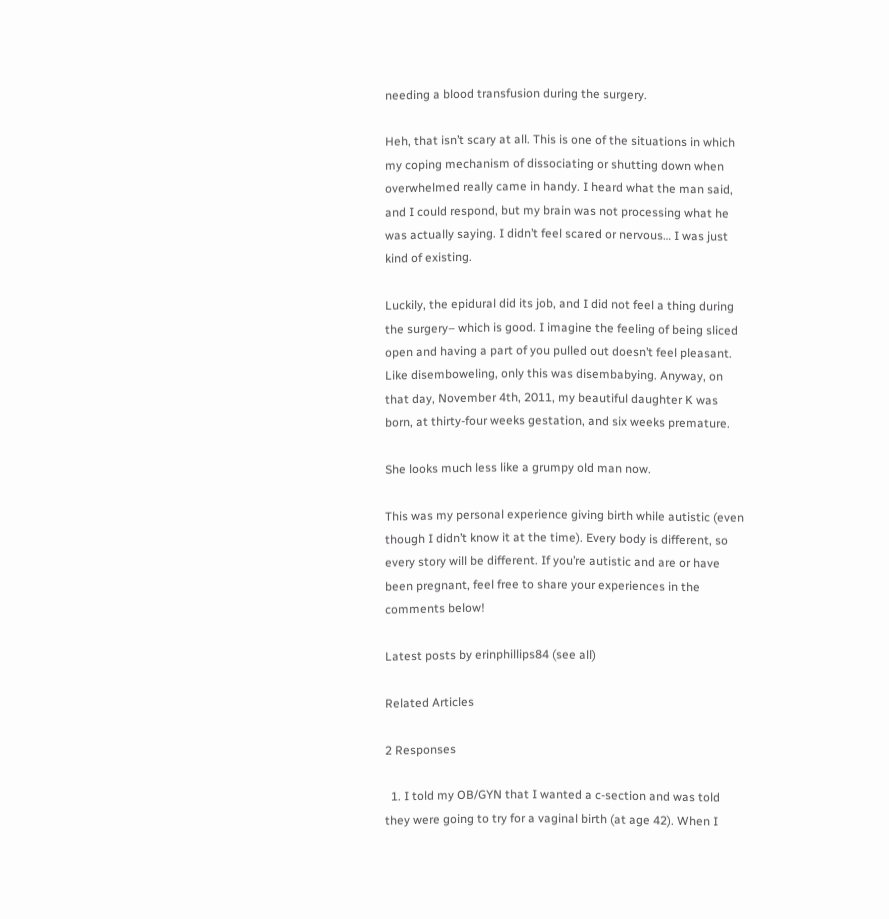needing a blood transfusion during the surgery.

Heh, that isn’t scary at all. This is one of the situations in which my coping mechanism of dissociating or shutting down when overwhelmed really came in handy. I heard what the man said, and I could respond, but my brain was not processing what he was actually saying. I didn’t feel scared or nervous… I was just kind of existing.

Luckily, the epidural did its job, and I did not feel a thing during the surgery– which is good. I imagine the feeling of being sliced open and having a part of you pulled out doesn’t feel pleasant. Like disemboweling, only this was disembabying. Anyway, on that day, November 4th, 2011, my beautiful daughter K was born, at thirty-four weeks gestation, and six weeks premature.

She looks much less like a grumpy old man now.

This was my personal experience giving birth while autistic (even though I didn’t know it at the time). Every body is different, so every story will be different. If you’re autistic and are or have been pregnant, feel free to share your experiences in the comments below!

Latest posts by erinphillips84 (see all)

Related Articles

2 Responses

  1. I told my OB/GYN that I wanted a c-section and was told they were going to try for a vaginal birth (at age 42). When I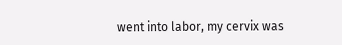went into labor, my cervix was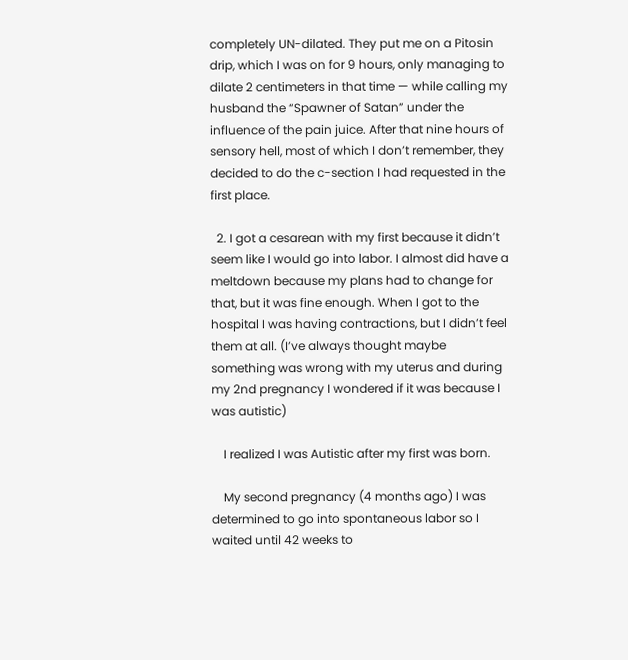completely UN-dilated. They put me on a Pitosin drip, which I was on for 9 hours, only managing to dilate 2 centimeters in that time — while calling my husband the “Spawner of Satan” under the influence of the pain juice. After that nine hours of sensory hell, most of which I don’t remember, they decided to do the c-section I had requested in the first place.

  2. I got a cesarean with my first because it didn’t seem like I would go into labor. I almost did have a meltdown because my plans had to change for that, but it was fine enough. When I got to the hospital I was having contractions, but I didn’t feel them at all. (I’ve always thought maybe something was wrong with my uterus and during my 2nd pregnancy I wondered if it was because I was autistic)

    I realized I was Autistic after my first was born.

    My second pregnancy (4 months ago) I was determined to go into spontaneous labor so I waited until 42 weeks to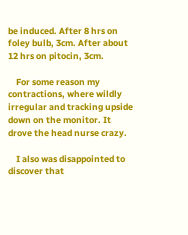be induced. After 8 hrs on foley bulb, 3cm. After about 12 hrs on pitocin, 3cm.

    For some reason my contractions, where wildly irregular and tracking upside down on the monitor. It drove the head nurse crazy.

    I also was disappointed to discover that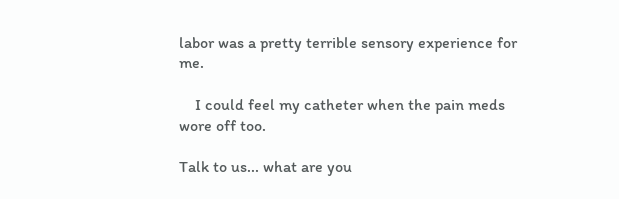labor was a pretty terrible sensory experience for me.

    I could feel my catheter when the pain meds wore off too.

Talk to us... what are you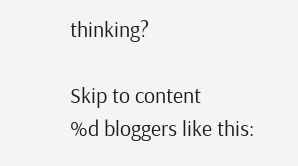thinking?

Skip to content
%d bloggers like this: